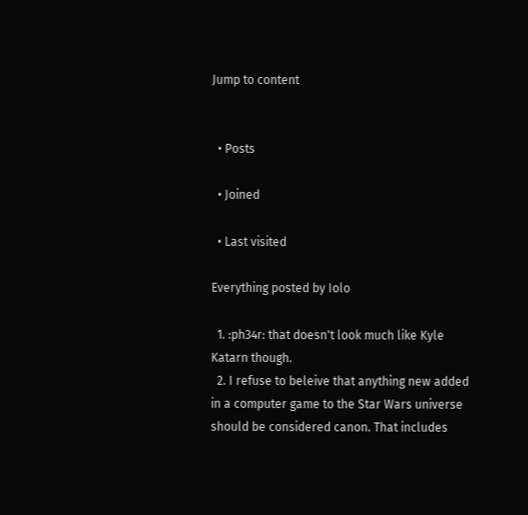Jump to content


  • Posts

  • Joined

  • Last visited

Everything posted by Iolo

  1. :ph34r: that doesn't look much like Kyle Katarn though.
  2. I refuse to beleive that anything new added in a computer game to the Star Wars universe should be considered canon. That includes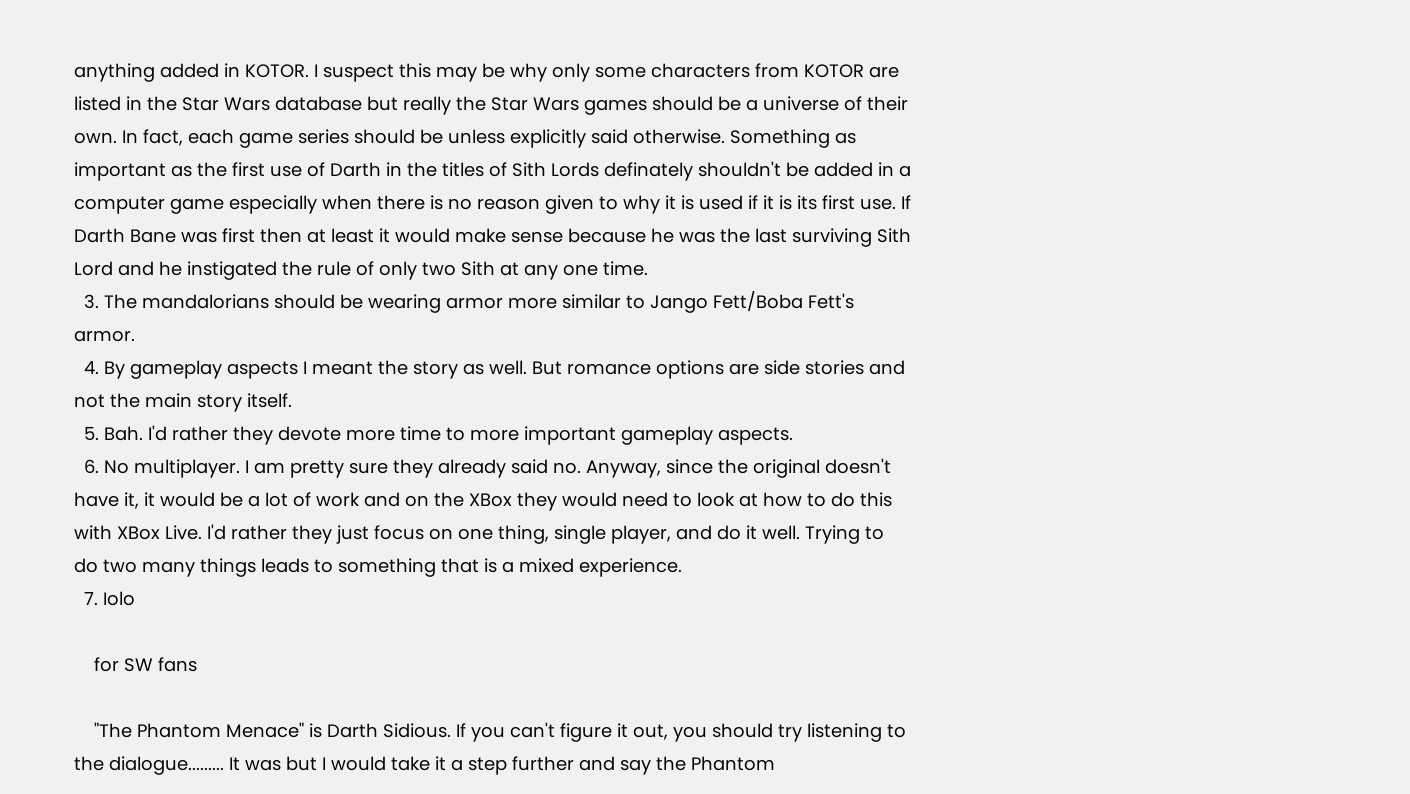anything added in KOTOR. I suspect this may be why only some characters from KOTOR are listed in the Star Wars database but really the Star Wars games should be a universe of their own. In fact, each game series should be unless explicitly said otherwise. Something as important as the first use of Darth in the titles of Sith Lords definately shouldn't be added in a computer game especially when there is no reason given to why it is used if it is its first use. If Darth Bane was first then at least it would make sense because he was the last surviving Sith Lord and he instigated the rule of only two Sith at any one time.
  3. The mandalorians should be wearing armor more similar to Jango Fett/Boba Fett's armor.
  4. By gameplay aspects I meant the story as well. But romance options are side stories and not the main story itself.
  5. Bah. I'd rather they devote more time to more important gameplay aspects.
  6. No multiplayer. I am pretty sure they already said no. Anyway, since the original doesn't have it, it would be a lot of work and on the XBox they would need to look at how to do this with XBox Live. I'd rather they just focus on one thing, single player, and do it well. Trying to do two many things leads to something that is a mixed experience.
  7. Iolo

    for SW fans

    "The Phantom Menace" is Darth Sidious. If you can't figure it out, you should try listening to the dialogue......... It was but I would take it a step further and say the Phantom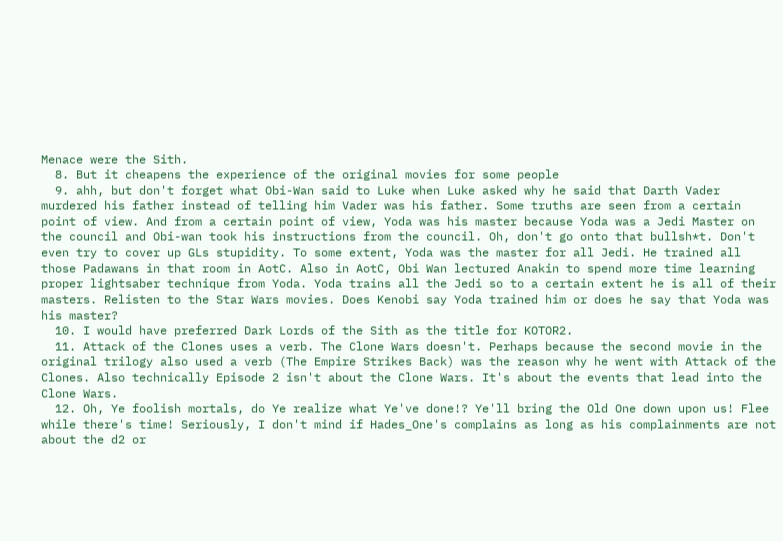Menace were the Sith.
  8. But it cheapens the experience of the original movies for some people
  9. ahh, but don't forget what Obi-Wan said to Luke when Luke asked why he said that Darth Vader murdered his father instead of telling him Vader was his father. Some truths are seen from a certain point of view. And from a certain point of view, Yoda was his master because Yoda was a Jedi Master on the council and Obi-wan took his instructions from the council. Oh, don't go onto that bullsh*t. Don't even try to cover up GLs stupidity. To some extent, Yoda was the master for all Jedi. He trained all those Padawans in that room in AotC. Also in AotC, Obi Wan lectured Anakin to spend more time learning proper lightsaber technique from Yoda. Yoda trains all the Jedi so to a certain extent he is all of their masters. Relisten to the Star Wars movies. Does Kenobi say Yoda trained him or does he say that Yoda was his master?
  10. I would have preferred Dark Lords of the Sith as the title for KOTOR2.
  11. Attack of the Clones uses a verb. The Clone Wars doesn't. Perhaps because the second movie in the original trilogy also used a verb (The Empire Strikes Back) was the reason why he went with Attack of the Clones. Also technically Episode 2 isn't about the Clone Wars. It's about the events that lead into the Clone Wars.
  12. Oh, Ye foolish mortals, do Ye realize what Ye've done!? Ye'll bring the Old One down upon us! Flee while there's time! Seriously, I don't mind if Hades_One's complains as long as his complainments are not about the d2 or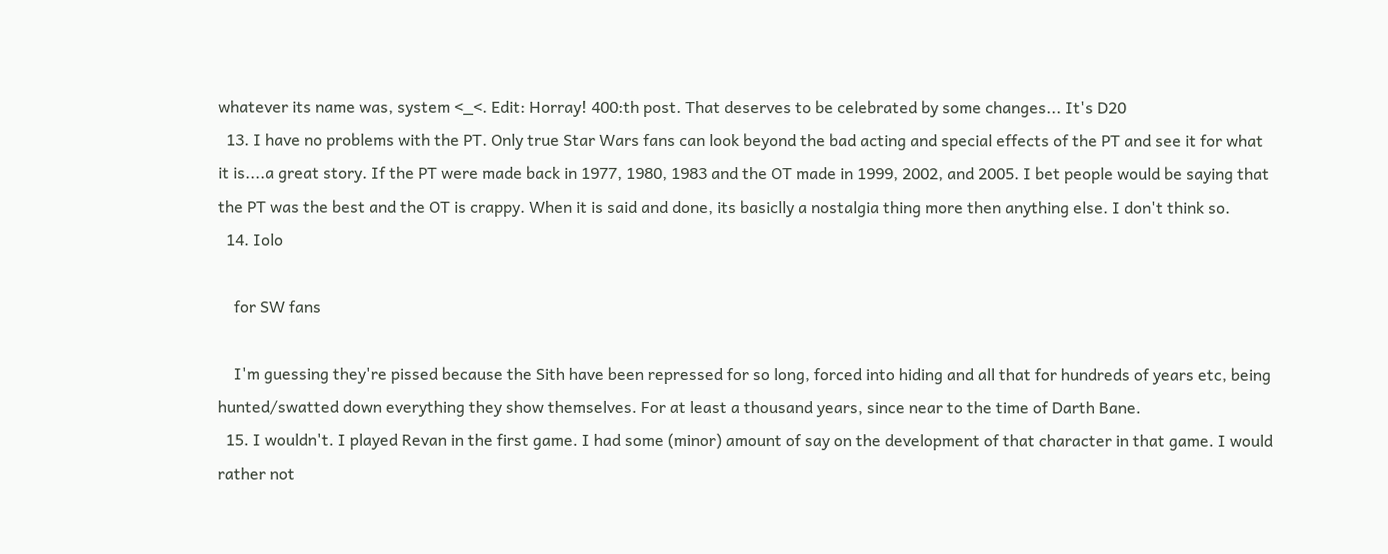whatever its name was, system <_<. Edit: Horray! 400:th post. That deserves to be celebrated by some changes... It's D20
  13. I have no problems with the PT. Only true Star Wars fans can look beyond the bad acting and special effects of the PT and see it for what it is....a great story. If the PT were made back in 1977, 1980, 1983 and the OT made in 1999, 2002, and 2005. I bet people would be saying that the PT was the best and the OT is crappy. When it is said and done, its basiclly a nostalgia thing more then anything else. I don't think so.
  14. Iolo

    for SW fans

    I'm guessing they're pissed because the Sith have been repressed for so long, forced into hiding and all that for hundreds of years etc, being hunted/swatted down everything they show themselves. For at least a thousand years, since near to the time of Darth Bane.
  15. I wouldn't. I played Revan in the first game. I had some (minor) amount of say on the development of that character in that game. I would rather not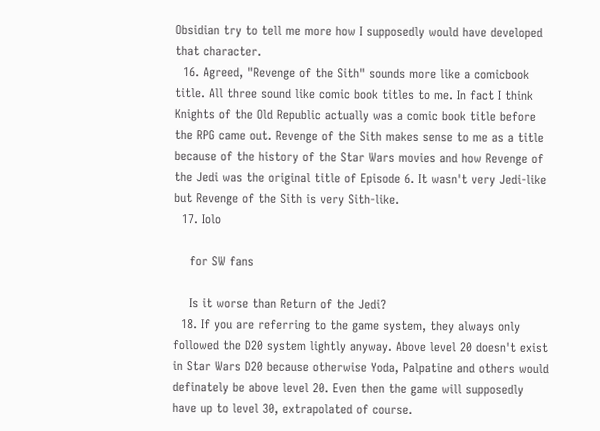Obsidian try to tell me more how I supposedly would have developed that character.
  16. Agreed, "Revenge of the Sith" sounds more like a comicbook title. All three sound like comic book titles to me. In fact I think Knights of the Old Republic actually was a comic book title before the RPG came out. Revenge of the Sith makes sense to me as a title because of the history of the Star Wars movies and how Revenge of the Jedi was the original title of Episode 6. It wasn't very Jedi-like but Revenge of the Sith is very Sith-like.
  17. Iolo

    for SW fans

    Is it worse than Return of the Jedi?
  18. If you are referring to the game system, they always only followed the D20 system lightly anyway. Above level 20 doesn't exist in Star Wars D20 because otherwise Yoda, Palpatine and others would definately be above level 20. Even then the game will supposedly have up to level 30, extrapolated of course.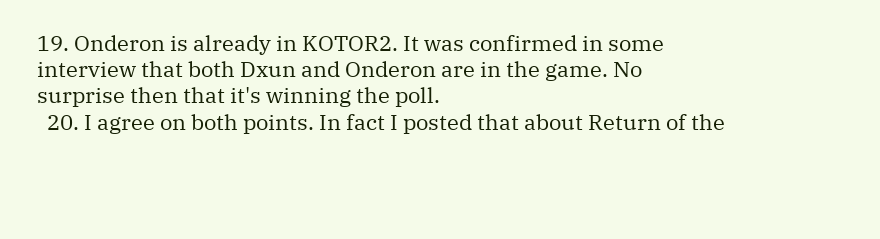19. Onderon is already in KOTOR2. It was confirmed in some interview that both Dxun and Onderon are in the game. No surprise then that it's winning the poll.
  20. I agree on both points. In fact I posted that about Return of the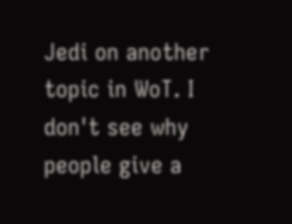Jedi on another topic in WoT. I don't see why people give a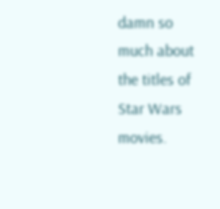damn so much about the titles of Star Wars movies.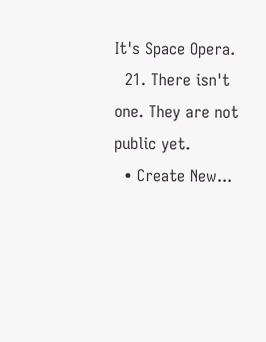It's Space Opera.
  21. There isn't one. They are not public yet.
  • Create New...